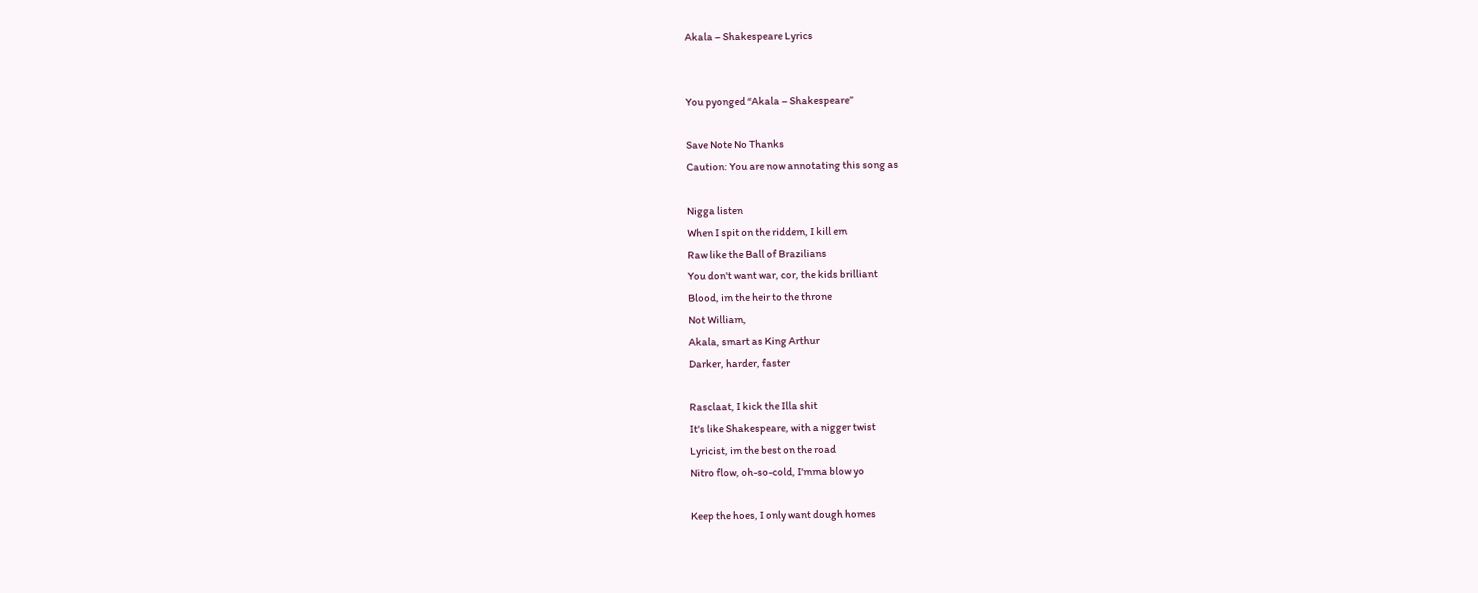Akala – Shakespeare Lyrics


You pyonged “Akala – Shakespeare”

Save Note No Thanks
Caution: You are now annotating this song as

Nigga listen
When I spit on the riddem, I kill em
Raw like the Ball of Brazilians
You don't want war, cor, the kids brilliant
Blood, im the heir to the throne
Not William,
Akala, smart as King Arthur
Darker, harder, faster

Rasclaat, I kick the Illa shit
It's like Shakespeare, with a nigger twist
Lyricist, im the best on the road
Nitro flow, oh-so-cold, I'mma blow yo

Keep the hoes, I only want dough homes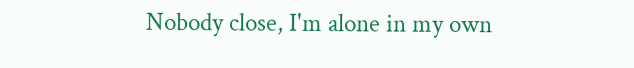Nobody close, I'm alone in my own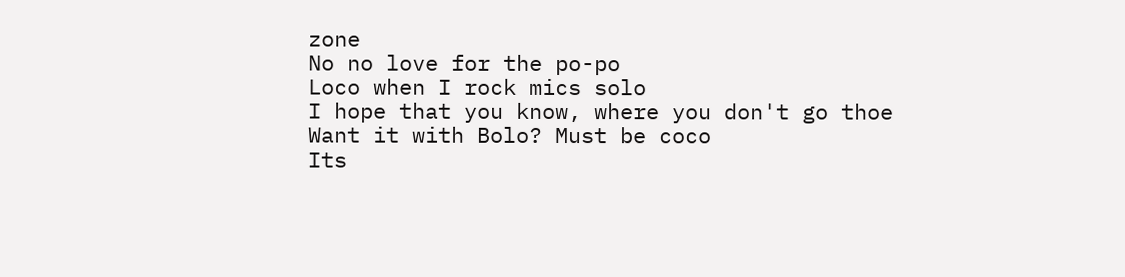zone
No no love for the po-po
Loco when I rock mics solo
I hope that you know, where you don't go thoe
Want it with Bolo? Must be coco
Its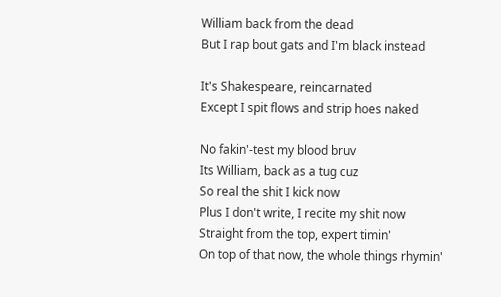William back from the dead
But I rap bout gats and I'm black instead

It's Shakespeare, reincarnated
Except I spit flows and strip hoes naked

No fakin'-test my blood bruv
Its William, back as a tug cuz
So real the shit I kick now
Plus I don't write, I recite my shit now
Straight from the top, expert timin'
On top of that now, the whole things rhymin'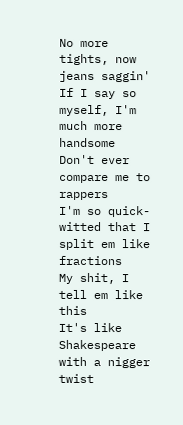No more tights, now jeans saggin'
If I say so myself, I'm much more handsome
Don't ever compare me to rappers
I'm so quick-witted that I split em like fractions
My shit, I tell em like this
It's like Shakespeare with a nigger twist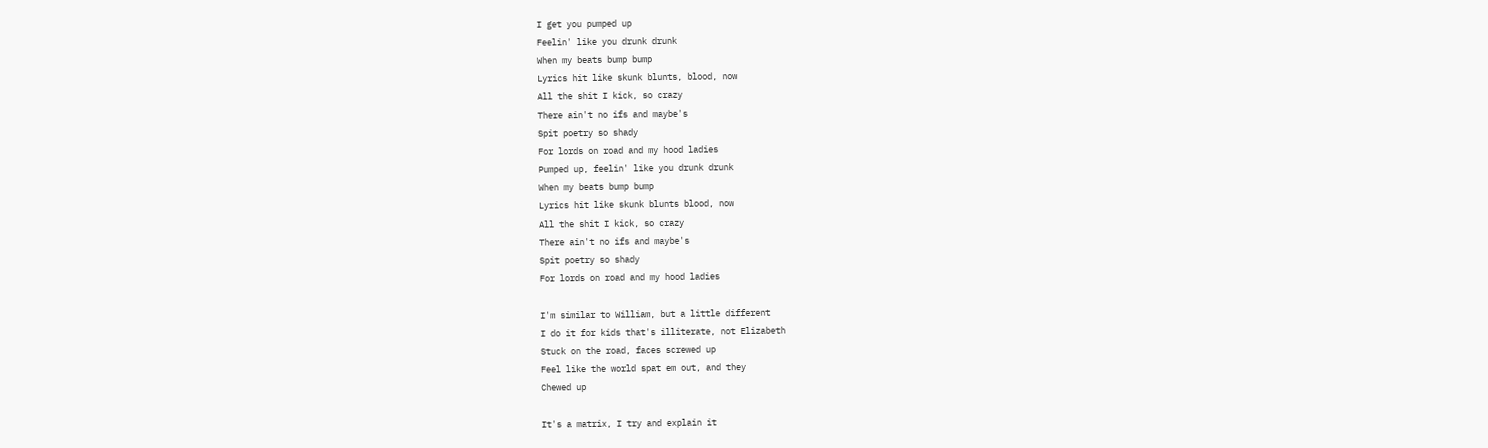I get you pumped up
Feelin' like you drunk drunk
When my beats bump bump
Lyrics hit like skunk blunts, blood, now
All the shit I kick, so crazy
There ain't no ifs and maybe's
Spit poetry so shady
For lords on road and my hood ladies
Pumped up, feelin' like you drunk drunk
When my beats bump bump
Lyrics hit like skunk blunts blood, now
All the shit I kick, so crazy
There ain't no ifs and maybe's
Spit poetry so shady
For lords on road and my hood ladies

I'm similar to William, but a little different
I do it for kids that's illiterate, not Elizabeth
Stuck on the road, faces screwed up
Feel like the world spat em out, and they
Chewed up

It's a matrix, I try and explain it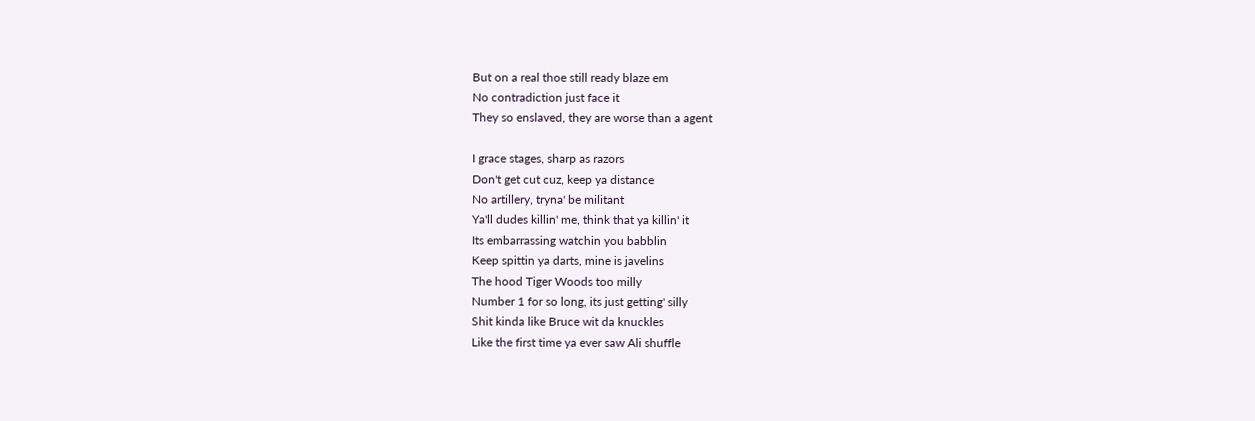But on a real thoe still ready blaze em
No contradiction just face it
They so enslaved, they are worse than a agent

I grace stages, sharp as razors
Don't get cut cuz, keep ya distance
No artillery, tryna' be militant
Ya'll dudes killin' me, think that ya killin' it
Its embarrassing watchin you babblin
Keep spittin ya darts, mine is javelins
The hood Tiger Woods too milly
Number 1 for so long, its just getting' silly
Shit kinda like Bruce wit da knuckles
Like the first time ya ever saw Ali shuffle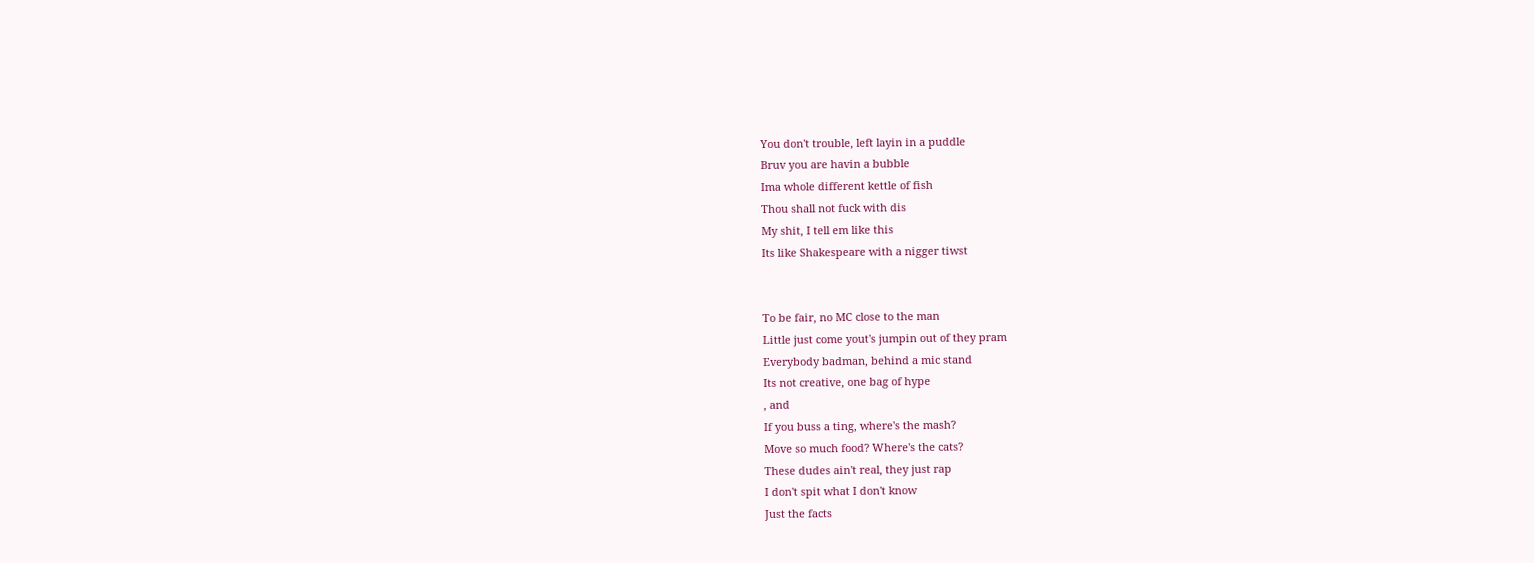You don't trouble, left layin in a puddle
Bruv you are havin a bubble
Ima whole different kettle of fish
Thou shall not fuck with dis
My shit, I tell em like this
Its like Shakespeare with a nigger tiwst


To be fair, no MC close to the man
Little just come yout's jumpin out of they pram
Everybody badman, behind a mic stand
Its not creative, one bag of hype
, and
If you buss a ting, where's the mash?
Move so much food? Where's the cats?
These dudes ain't real, they just rap
I don't spit what I don't know
Just the facts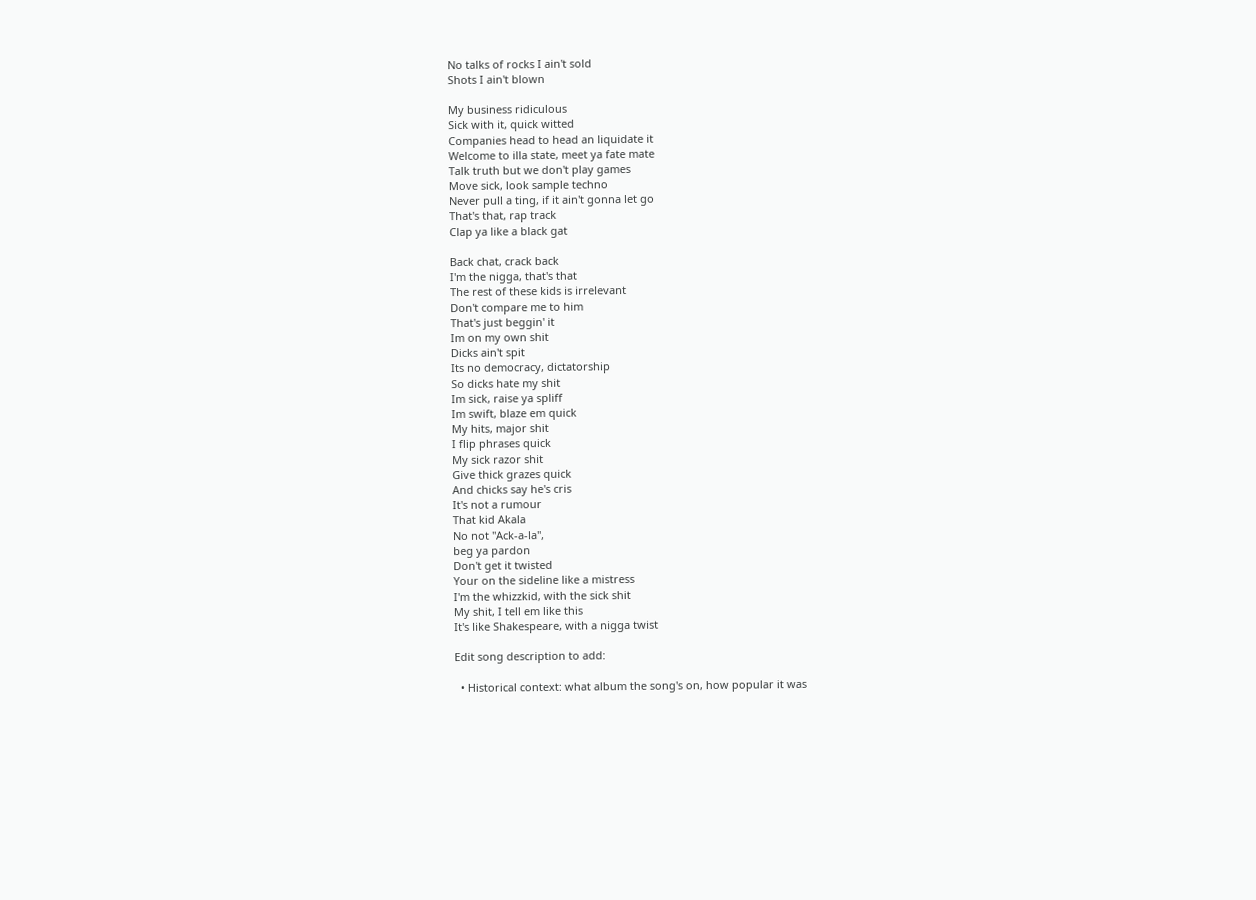No talks of rocks I ain't sold
Shots I ain't blown

My business ridiculous
Sick with it, quick witted
Companies head to head an liquidate it
Welcome to illa state, meet ya fate mate
Talk truth but we don't play games
Move sick, look sample techno
Never pull a ting, if it ain't gonna let go
That's that, rap track
Clap ya like a black gat

Back chat, crack back
I'm the nigga, that's that
The rest of these kids is irrelevant
Don't compare me to him
That's just beggin' it
Im on my own shit
Dicks ain't spit
Its no democracy, dictatorship
So dicks hate my shit
Im sick, raise ya spliff
Im swift, blaze em quick
My hits, major shit
I flip phrases quick
My sick razor shit
Give thick grazes quick
And chicks say he's cris
It's not a rumour
That kid Akala
No not "Ack-a-la",
beg ya pardon
Don't get it twisted
Your on the sideline like a mistress
I'm the whizzkid, with the sick shit
My shit, I tell em like this
It's like Shakespeare, with a nigga twist

Edit song description to add:

  • Historical context: what album the song's on, how popular it was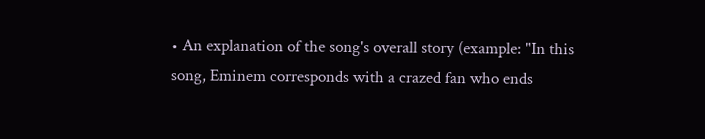• An explanation of the song's overall story (example: "In this song, Eminem corresponds with a crazed fan who ends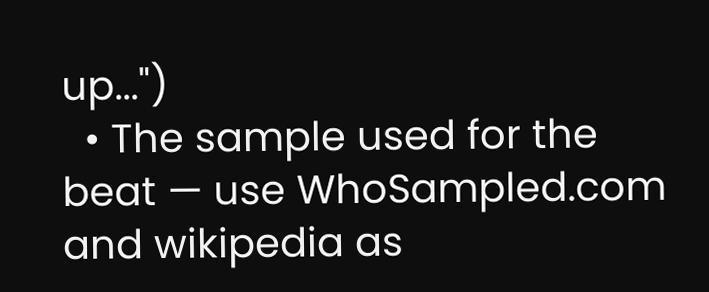up...")
  • The sample used for the beat — use WhoSampled.com and wikipedia as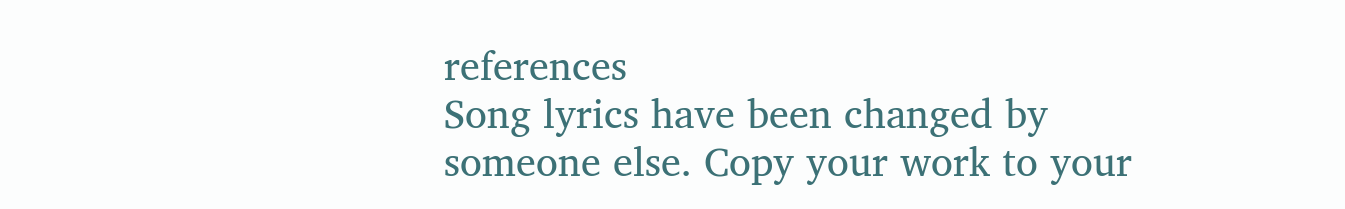references
Song lyrics have been changed by someone else. Copy your work to your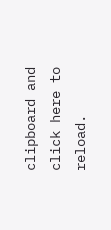clipboard and click here to reload.